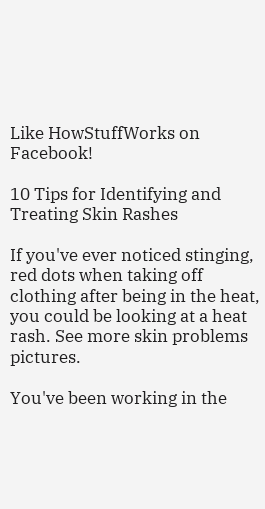Like HowStuffWorks on Facebook!

10 Tips for Identifying and Treating Skin Rashes

If you've ever noticed stinging, red dots when taking off clothing after being in the heat, you could be looking at a heat rash. See more skin problems pictures.

You've been working in the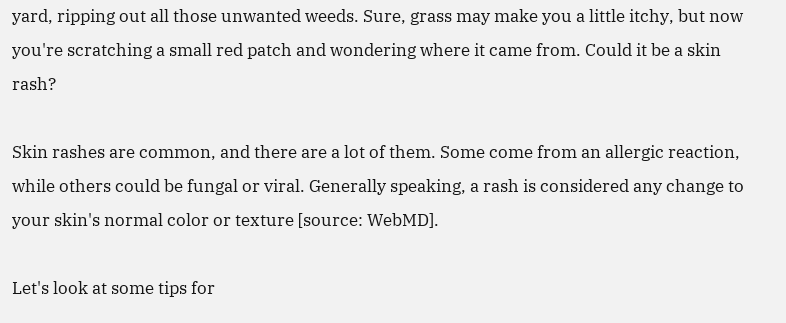yard, ripping out all those unwanted weeds. Sure, grass may make you a little itchy, but now you're scratching a small red patch and wondering where it came from. Could it be a skin rash?

Skin rashes are common, and there are a lot of them. Some come from an allergic reaction, while others could be fungal or viral. Generally speaking, a rash is considered any change to your skin's normal color or texture [source: WebMD].

Let's look at some tips for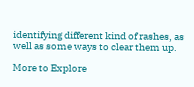identifying different kind of rashes, as well as some ways to clear them up.

More to Explore